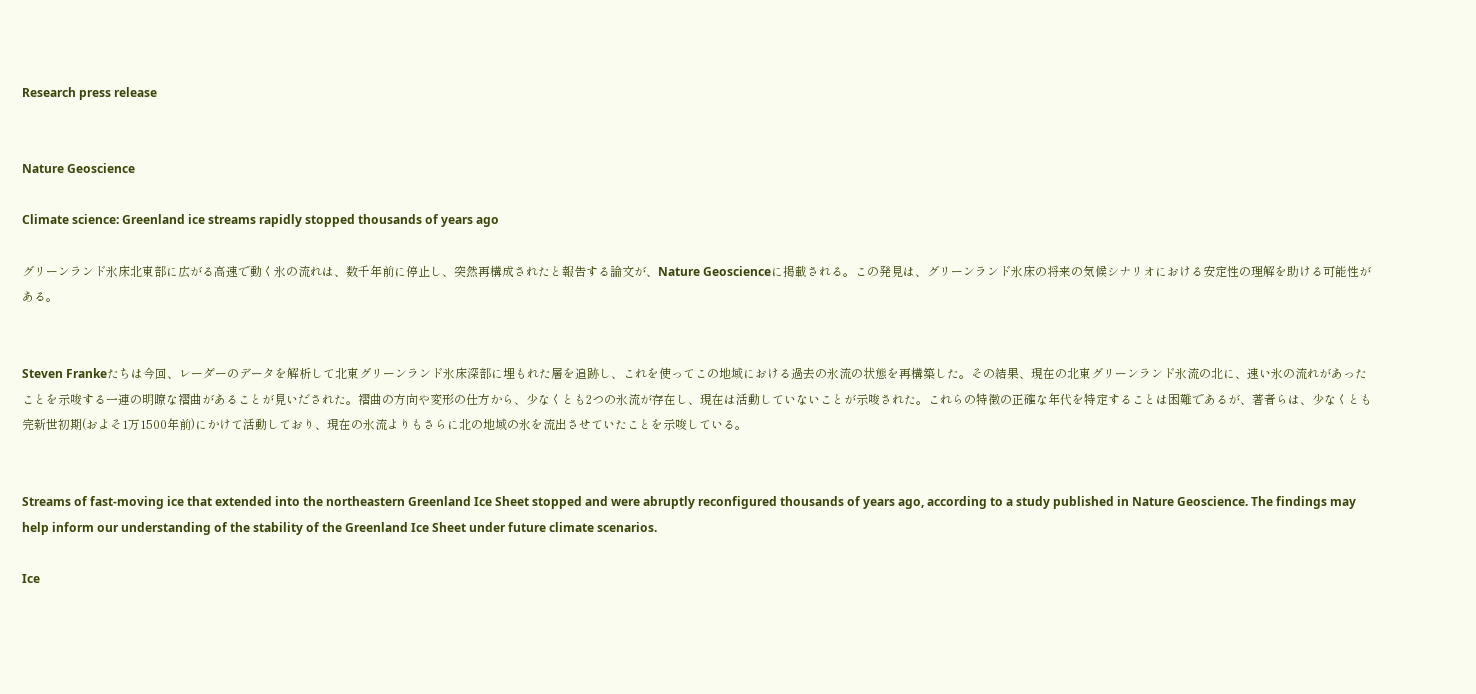Research press release


Nature Geoscience

Climate science: Greenland ice streams rapidly stopped thousands of years ago

グリーンランド氷床北東部に広がる高速で動く氷の流れは、数千年前に停止し、突然再構成されたと報告する論文が、Nature Geoscienceに掲載される。この発見は、グリーンランド氷床の将来の気候シナリオにおける安定性の理解を助ける可能性がある。


Steven Frankeたちは今回、レーダーのデータを解析して北東グリーンランド氷床深部に埋もれた層を追跡し、これを使ってこの地域における過去の氷流の状態を再構築した。その結果、現在の北東グリーンランド氷流の北に、速い氷の流れがあったことを示唆する一連の明瞭な褶曲があることが見いだされた。褶曲の方向や変形の仕方から、少なくとも2つの氷流が存在し、現在は活動していないことが示唆された。これらの特徴の正確な年代を特定することは困難であるが、著者らは、少なくとも完新世初期(およそ1万1500年前)にかけて活動しており、現在の氷流よりもさらに北の地域の氷を流出させていたことを示唆している。


Streams of fast-moving ice that extended into the northeastern Greenland Ice Sheet stopped and were abruptly reconfigured thousands of years ago, according to a study published in Nature Geoscience. The findings may help inform our understanding of the stability of the Greenland Ice Sheet under future climate scenarios.

Ice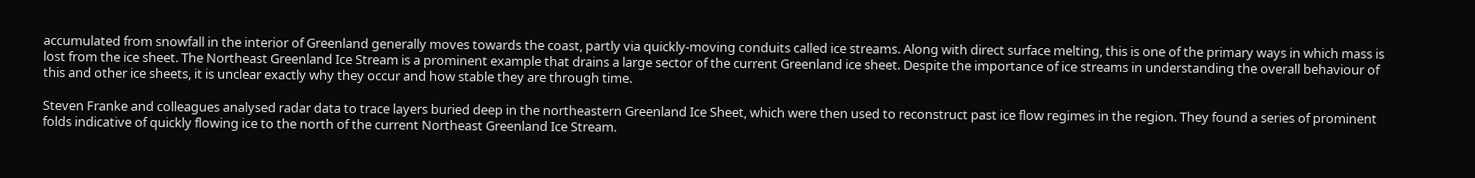accumulated from snowfall in the interior of Greenland generally moves towards the coast, partly via quickly-moving conduits called ice streams. Along with direct surface melting, this is one of the primary ways in which mass is lost from the ice sheet. The Northeast Greenland Ice Stream is a prominent example that drains a large sector of the current Greenland ice sheet. Despite the importance of ice streams in understanding the overall behaviour of this and other ice sheets, it is unclear exactly why they occur and how stable they are through time.

Steven Franke and colleagues analysed radar data to trace layers buried deep in the northeastern Greenland Ice Sheet, which were then used to reconstruct past ice flow regimes in the region. They found a series of prominent folds indicative of quickly flowing ice to the north of the current Northeast Greenland Ice Stream.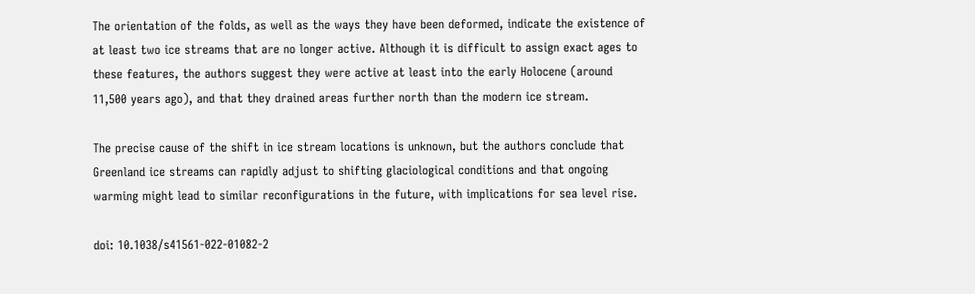The orientation of the folds, as well as the ways they have been deformed, indicate the existence of at least two ice streams that are no longer active. Although it is difficult to assign exact ages to these features, the authors suggest they were active at least into the early Holocene (around 11,500 years ago), and that they drained areas further north than the modern ice stream.

The precise cause of the shift in ice stream locations is unknown, but the authors conclude that Greenland ice streams can rapidly adjust to shifting glaciological conditions and that ongoing warming might lead to similar reconfigurations in the future, with implications for sea level rise.

doi: 10.1038/s41561-022-01082-2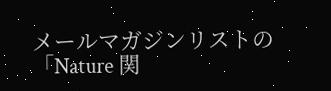メールマガジンリストの「Nature 関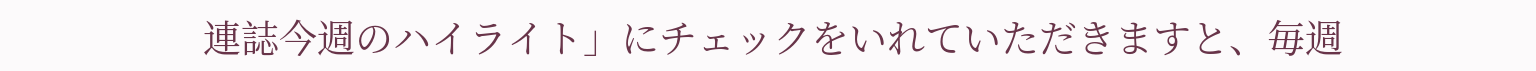連誌今週のハイライト」にチェックをいれていただきますと、毎週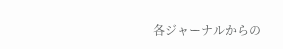各ジャーナルからの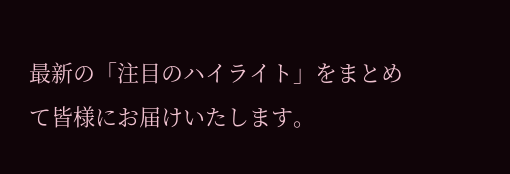最新の「注目のハイライト」をまとめて皆様にお届けいたします。